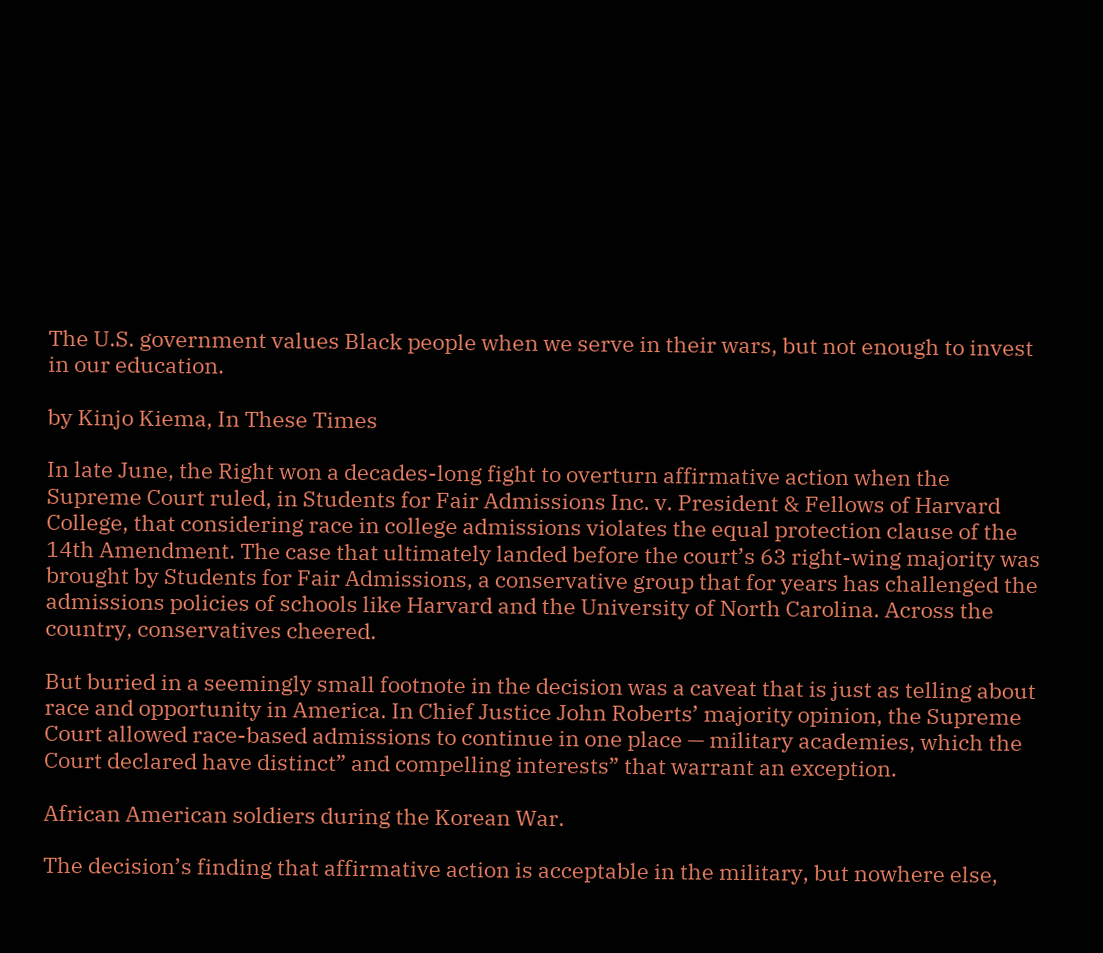The U.S. government values Black people when we serve in their wars, but not enough to invest in our education.

by Kinjo Kiema, In These Times

In late June, the Right won a decades-long fight to overturn affirmative action when the Supreme Court ruled, in Students for Fair Admissions Inc. v. President & Fellows of Harvard College, that considering race in college admissions violates the equal protection clause of the 14th Amendment. The case that ultimately landed before the court’s 63 right-wing majority was brought by Students for Fair Admissions, a conservative group that for years has challenged the admissions policies of schools like Harvard and the University of North Carolina. Across the country, conservatives cheered.

But buried in a seemingly small footnote in the decision was a caveat that is just as telling about race and opportunity in America. In Chief Justice John Roberts’ majority opinion, the Supreme Court allowed race-based admissions to continue in one place — military academies, which the Court declared have distinct” and compelling interests” that warrant an exception.

African American soldiers during the Korean War.

The decision’s finding that affirmative action is acceptable in the military, but nowhere else,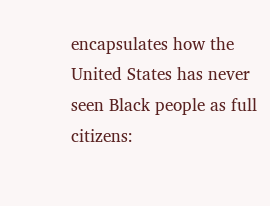encapsulates how the United States has never seen Black people as full citizens: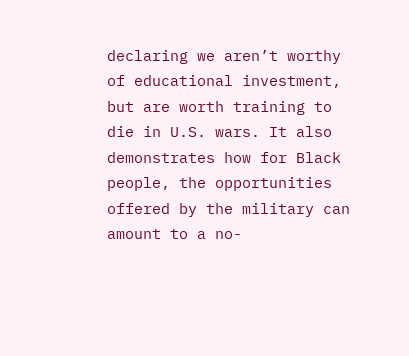declaring we aren’t worthy of educational investment, but are worth training to die in U.S. wars. It also demonstrates how for Black people, the opportunities offered by the military can amount to a no-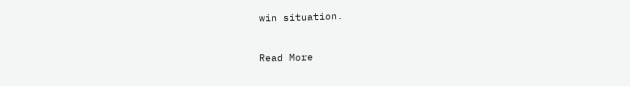win situation.

Read More